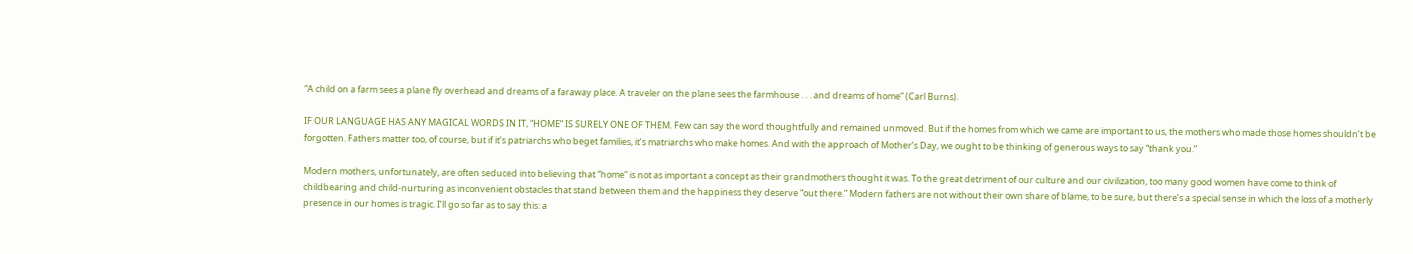“A child on a farm sees a plane fly overhead and dreams of a faraway place. A traveler on the plane sees the farmhouse . . . and dreams of home” (Carl Burns).

IF OUR LANGUAGE HAS ANY MAGICAL WORDS IN IT, “HOME” IS SURELY ONE OF THEM. Few can say the word thoughtfully and remained unmoved. But if the homes from which we came are important to us, the mothers who made those homes shouldn’t be forgotten. Fathers matter too, of course, but if it’s patriarchs who beget families, it’s matriarchs who make homes. And with the approach of Mother’s Day, we ought to be thinking of generous ways to say “thank you.”

Modern mothers, unfortunately, are often seduced into believing that “home” is not as important a concept as their grandmothers thought it was. To the great detriment of our culture and our civilization, too many good women have come to think of childbearing and child-nurturing as inconvenient obstacles that stand between them and the happiness they deserve “out there.” Modern fathers are not without their own share of blame, to be sure, but there’s a special sense in which the loss of a motherly presence in our homes is tragic. I’ll go so far as to say this: a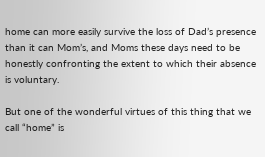home can more easily survive the loss of Dad’s presence than it can Mom’s, and Moms these days need to be honestly confronting the extent to which their absence is voluntary.

But one of the wonderful virtues of this thing that we call “home” is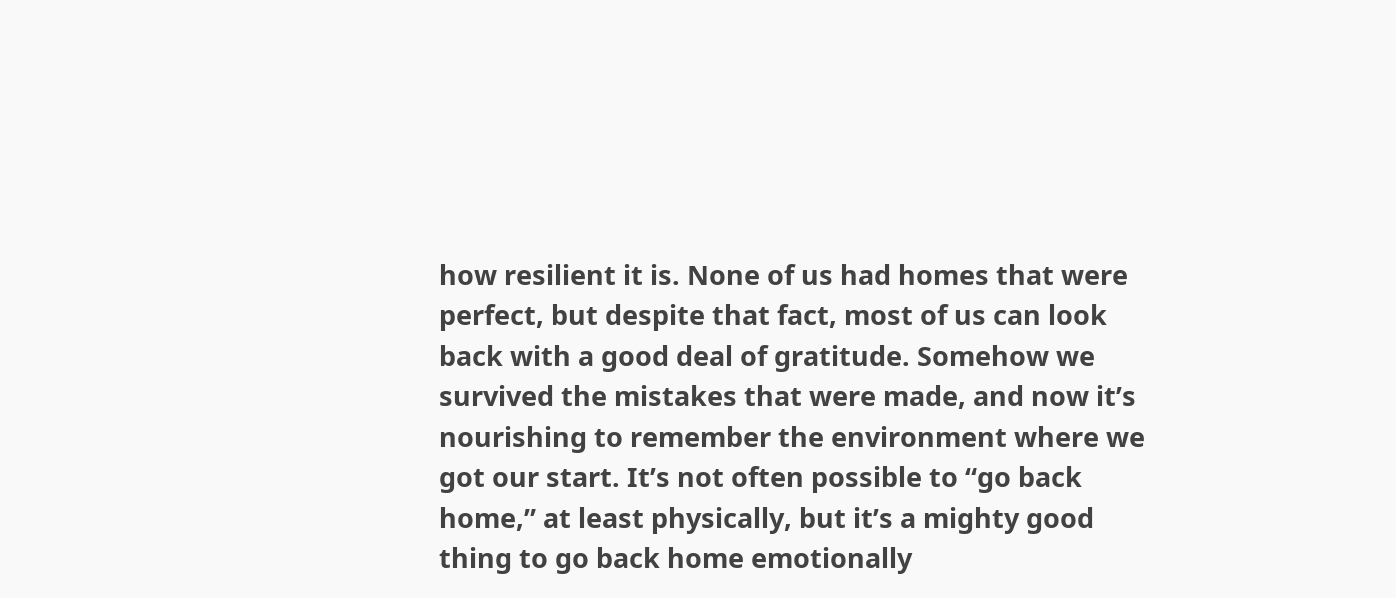how resilient it is. None of us had homes that were perfect, but despite that fact, most of us can look back with a good deal of gratitude. Somehow we survived the mistakes that were made, and now it’s nourishing to remember the environment where we got our start. It’s not often possible to “go back home,” at least physically, but it’s a mighty good thing to go back home emotionally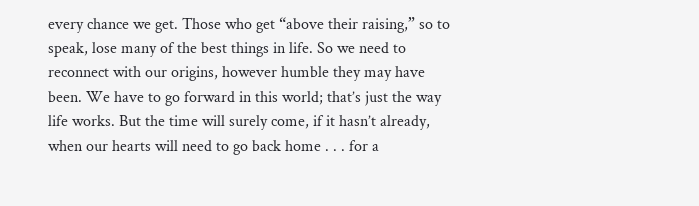every chance we get. Those who get “above their raising,” so to speak, lose many of the best things in life. So we need to reconnect with our origins, however humble they may have been. We have to go forward in this world; that’s just the way life works. But the time will surely come, if it hasn’t already, when our hearts will need to go back home . . . for a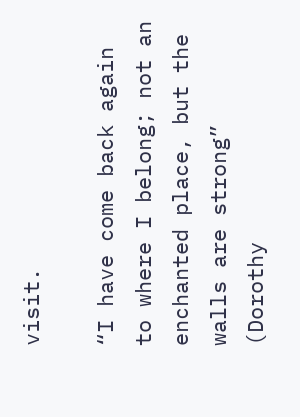visit.

“I have come back again to where I belong; not an enchanted place, but the walls are strong” (Dorothy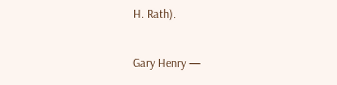H. Rath).

Gary Henry —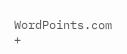WordPoints.com +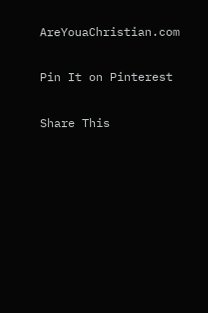AreYouaChristian.com

Pin It on Pinterest

Share This